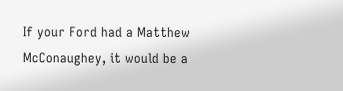If your Ford had a Matthew McConaughey, it would be a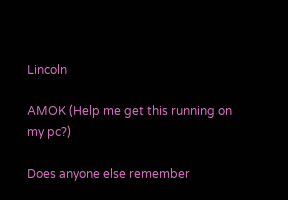Lincoln

AMOK (Help me get this running on my pc?)

Does anyone else remember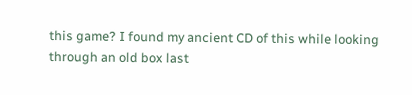this game? I found my ancient CD of this while looking through an old box last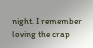night. I remember loving the crap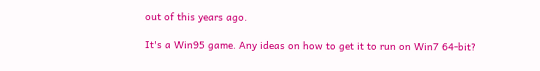out of this years ago.

It's a Win95 game. Any ideas on how to get it to run on Win7 64-bit?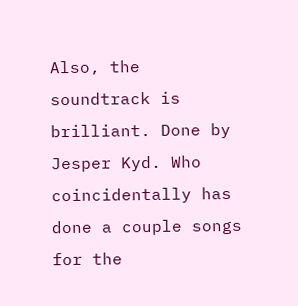Also, the soundtrack is brilliant. Done by Jesper Kyd. Who coincidentally has done a couple songs for the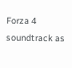Forza 4 soundtrack as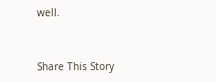well.


Share This Story